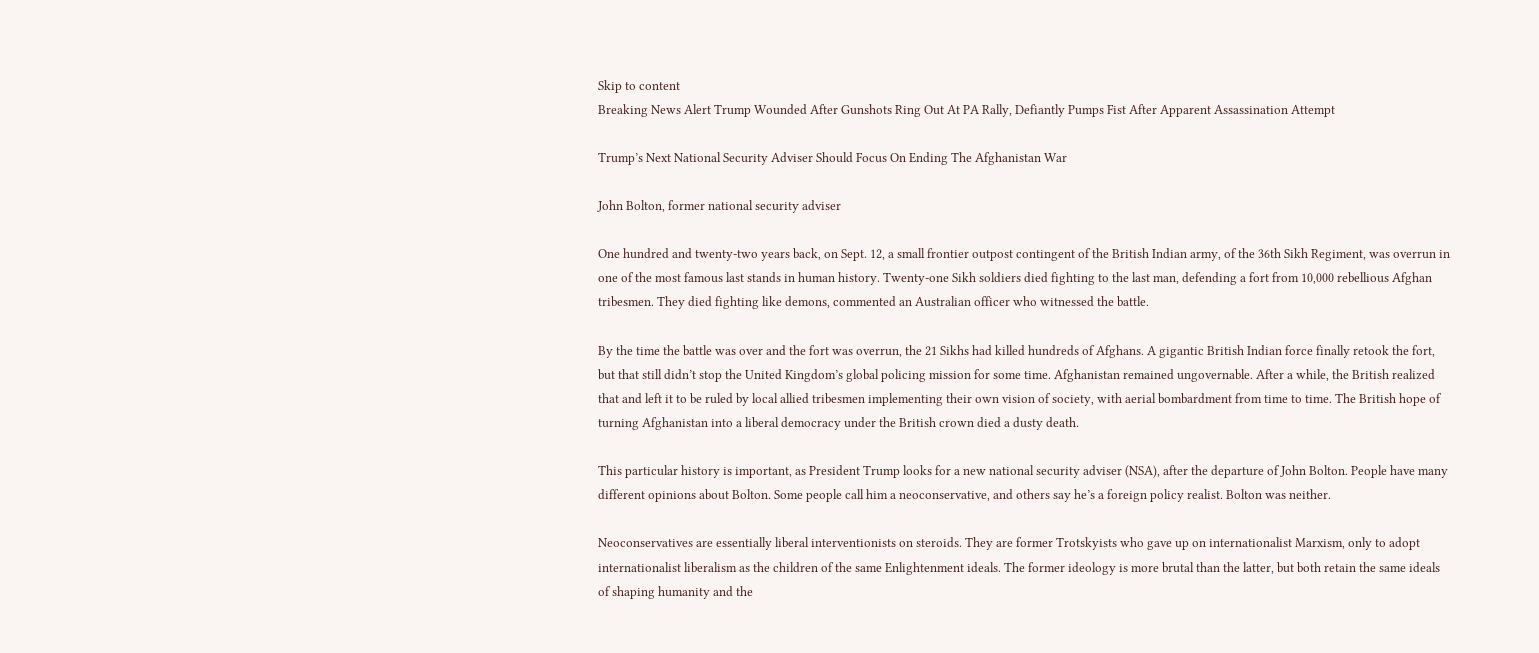Skip to content
Breaking News Alert Trump Wounded After Gunshots Ring Out At PA Rally, Defiantly Pumps Fist After Apparent Assassination Attempt

Trump’s Next National Security Adviser Should Focus On Ending The Afghanistan War

John Bolton, former national security adviser

One hundred and twenty-two years back, on Sept. 12, a small frontier outpost contingent of the British Indian army, of the 36th Sikh Regiment, was overrun in one of the most famous last stands in human history. Twenty-one Sikh soldiers died fighting to the last man, defending a fort from 10,000 rebellious Afghan tribesmen. They died fighting like demons, commented an Australian officer who witnessed the battle.

By the time the battle was over and the fort was overrun, the 21 Sikhs had killed hundreds of Afghans. A gigantic British Indian force finally retook the fort, but that still didn’t stop the United Kingdom’s global policing mission for some time. Afghanistan remained ungovernable. After a while, the British realized that and left it to be ruled by local allied tribesmen implementing their own vision of society, with aerial bombardment from time to time. The British hope of turning Afghanistan into a liberal democracy under the British crown died a dusty death.

This particular history is important, as President Trump looks for a new national security adviser (NSA), after the departure of John Bolton. People have many different opinions about Bolton. Some people call him a neoconservative, and others say he’s a foreign policy realist. Bolton was neither.

Neoconservatives are essentially liberal interventionists on steroids. They are former Trotskyists who gave up on internationalist Marxism, only to adopt internationalist liberalism as the children of the same Enlightenment ideals. The former ideology is more brutal than the latter, but both retain the same ideals of shaping humanity and the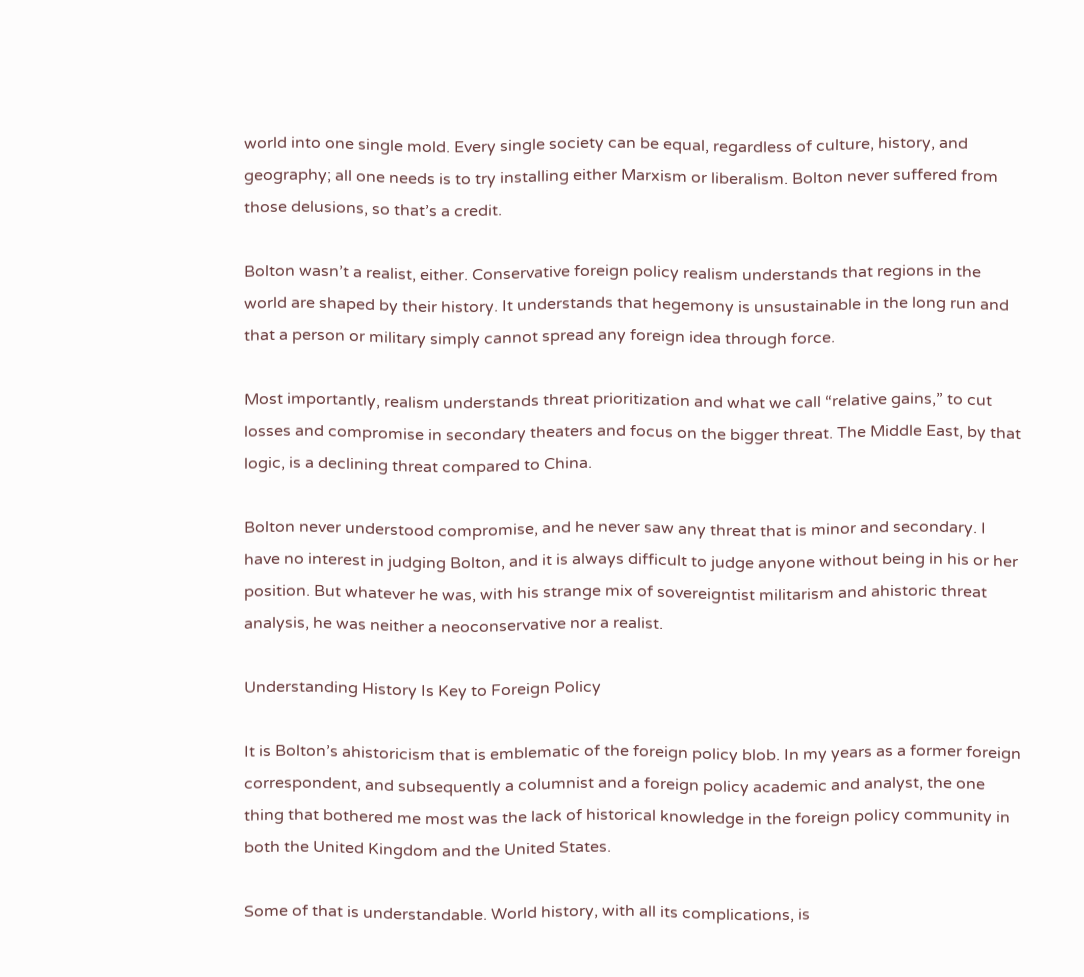world into one single mold. Every single society can be equal, regardless of culture, history, and geography; all one needs is to try installing either Marxism or liberalism. Bolton never suffered from those delusions, so that’s a credit.

Bolton wasn’t a realist, either. Conservative foreign policy realism understands that regions in the world are shaped by their history. It understands that hegemony is unsustainable in the long run and that a person or military simply cannot spread any foreign idea through force.

Most importantly, realism understands threat prioritization and what we call “relative gains,” to cut losses and compromise in secondary theaters and focus on the bigger threat. The Middle East, by that logic, is a declining threat compared to China.

Bolton never understood compromise, and he never saw any threat that is minor and secondary. I have no interest in judging Bolton, and it is always difficult to judge anyone without being in his or her position. But whatever he was, with his strange mix of sovereigntist militarism and ahistoric threat analysis, he was neither a neoconservative nor a realist.

Understanding History Is Key to Foreign Policy

It is Bolton’s ahistoricism that is emblematic of the foreign policy blob. In my years as a former foreign correspondent, and subsequently a columnist and a foreign policy academic and analyst, the one thing that bothered me most was the lack of historical knowledge in the foreign policy community in both the United Kingdom and the United States.

Some of that is understandable. World history, with all its complications, is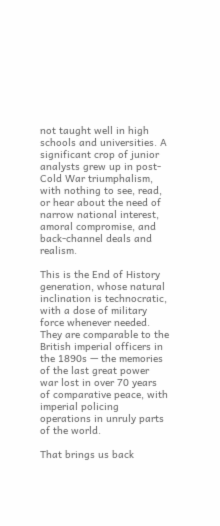not taught well in high schools and universities. A significant crop of junior analysts grew up in post-Cold War triumphalism, with nothing to see, read, or hear about the need of narrow national interest, amoral compromise, and back-channel deals and realism.

This is the End of History generation, whose natural inclination is technocratic, with a dose of military force whenever needed. They are comparable to the British imperial officers in the 1890s — the memories of the last great power war lost in over 70 years of comparative peace, with imperial policing operations in unruly parts of the world.

That brings us back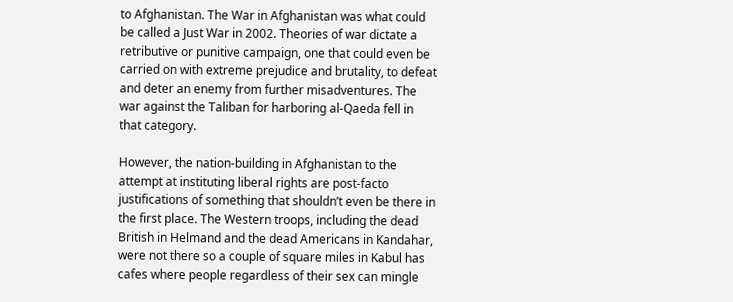to Afghanistan. The War in Afghanistan was what could be called a Just War in 2002. Theories of war dictate a retributive or punitive campaign, one that could even be carried on with extreme prejudice and brutality, to defeat and deter an enemy from further misadventures. The war against the Taliban for harboring al-Qaeda fell in that category.

However, the nation-building in Afghanistan to the attempt at instituting liberal rights are post-facto justifications of something that shouldn’t even be there in the first place. The Western troops, including the dead British in Helmand and the dead Americans in Kandahar, were not there so a couple of square miles in Kabul has cafes where people regardless of their sex can mingle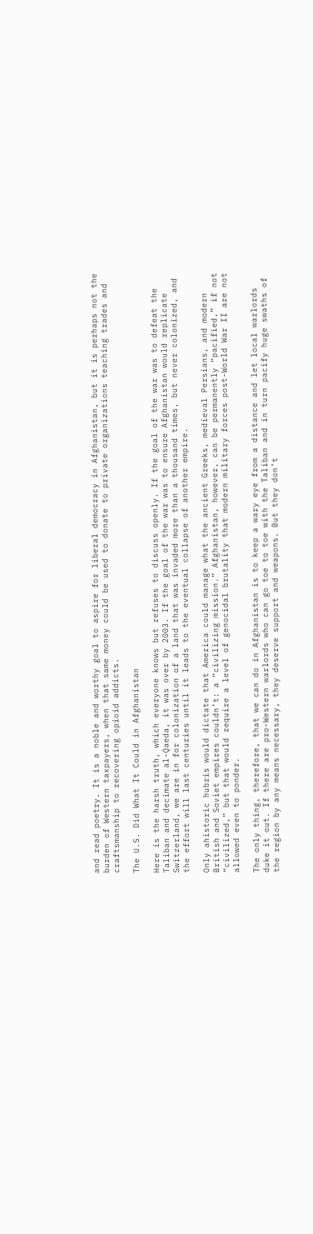and read poetry. It is a noble and worthy goal to aspire for liberal democracy in Afghanistan, but it is perhaps not the burden of Western taxpayers, when that same money could be used to donate to private organizations teaching trades and craftsmanship to recovering opioid addicts.

The U.S. Did What It Could in Afghanistan

Here is the harsh truth, which everyone knows but refuses to discuss openly. If the goal of the war was to defeat the Taliban and decimate al-Qaeda, it was over by 2003. If the goal of the war was to ensure Afghanistan would replicate Switzerland, we are in for colonization of a land that was invaded more than a thousand times, but never colonized, and the effort will last centuries until it leads to the eventual collapse of another empire.

Only ahistoric hubris would dictate that America could manage what the ancient Greeks, medieval Persians, and modern British and Soviet empires couldn’t: a “civilizing mission.” Afghanistan, however, can be permanently “pacified,” if not “civilized,” but that would require a level of genocidal brutality that modern military forces post-World War II are not allowed even to ponder.

The only thing, therefore, that we can do in Afghanistan is to keep a wary eye from a distance and let local warlords duke it out. If there are pro-Western warlords who can go toe to toe with the Taliban and in turn pacify huge swaths of the region by any means necessary, they deserve support and weapons. But they don’t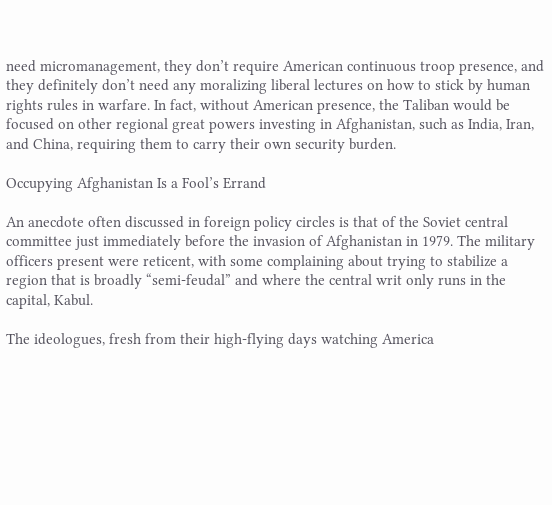need micromanagement, they don’t require American continuous troop presence, and they definitely don’t need any moralizing liberal lectures on how to stick by human rights rules in warfare. In fact, without American presence, the Taliban would be focused on other regional great powers investing in Afghanistan, such as India, Iran, and China, requiring them to carry their own security burden.

Occupying Afghanistan Is a Fool’s Errand

An anecdote often discussed in foreign policy circles is that of the Soviet central committee just immediately before the invasion of Afghanistan in 1979. The military officers present were reticent, with some complaining about trying to stabilize a region that is broadly “semi-feudal” and where the central writ only runs in the capital, Kabul.

The ideologues, fresh from their high-flying days watching America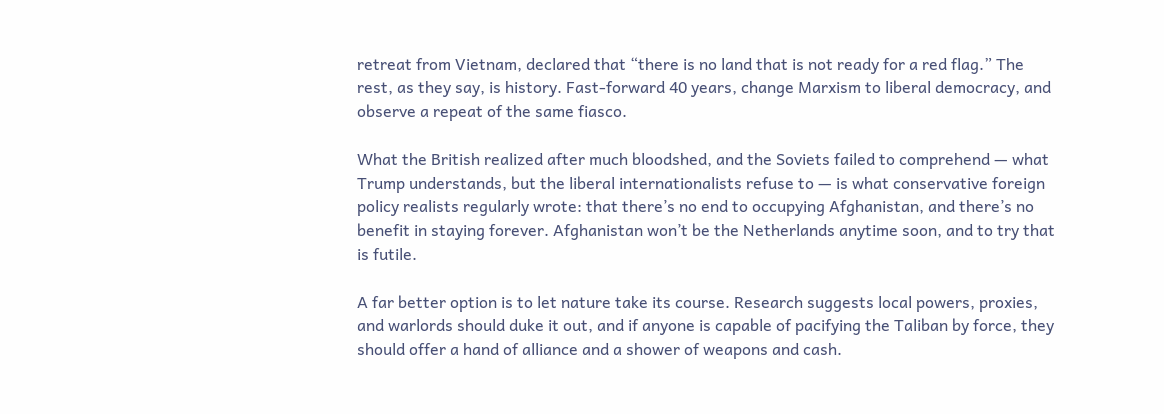retreat from Vietnam, declared that “there is no land that is not ready for a red flag.” The rest, as they say, is history. Fast-forward 40 years, change Marxism to liberal democracy, and observe a repeat of the same fiasco.

What the British realized after much bloodshed, and the Soviets failed to comprehend — what Trump understands, but the liberal internationalists refuse to — is what conservative foreign policy realists regularly wrote: that there’s no end to occupying Afghanistan, and there’s no benefit in staying forever. Afghanistan won’t be the Netherlands anytime soon, and to try that is futile.

A far better option is to let nature take its course. Research suggests local powers, proxies, and warlords should duke it out, and if anyone is capable of pacifying the Taliban by force, they should offer a hand of alliance and a shower of weapons and cash.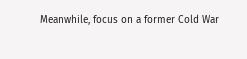Meanwhile, focus on a former Cold War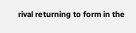rival returning to form in the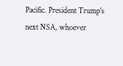Pacific. President Trump’s next NSA, whoever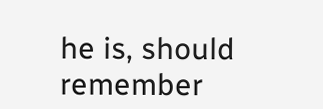he is, should remember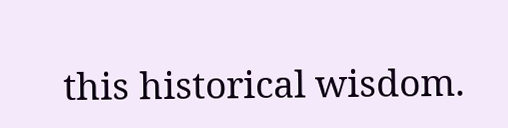this historical wisdom.